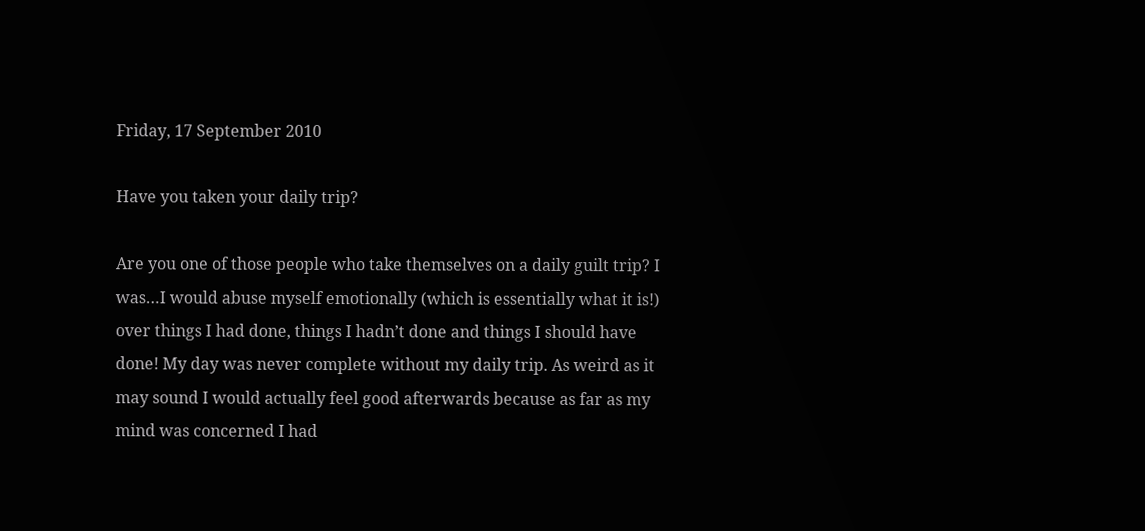Friday, 17 September 2010

Have you taken your daily trip?

Are you one of those people who take themselves on a daily guilt trip? I was…I would abuse myself emotionally (which is essentially what it is!) over things I had done, things I hadn’t done and things I should have done! My day was never complete without my daily trip. As weird as it may sound I would actually feel good afterwards because as far as my mind was concerned I had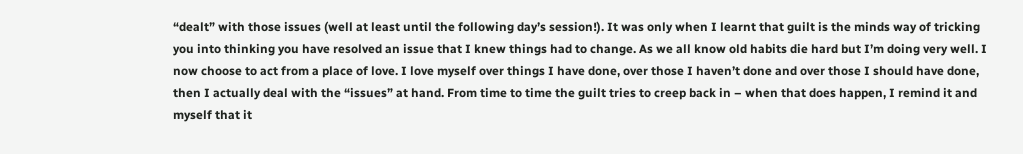“dealt” with those issues (well at least until the following day’s session!). It was only when I learnt that guilt is the minds way of tricking you into thinking you have resolved an issue that I knew things had to change. As we all know old habits die hard but I’m doing very well. I now choose to act from a place of love. I love myself over things I have done, over those I haven’t done and over those I should have done, then I actually deal with the “issues” at hand. From time to time the guilt tries to creep back in – when that does happen, I remind it and myself that it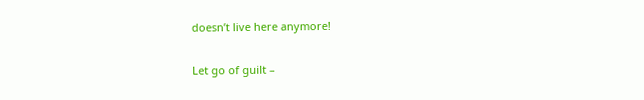doesn’t live here anymore!

Let go of guilt –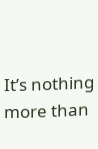It’s nothing more than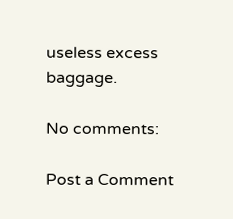useless excess baggage.

No comments:

Post a Comment